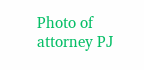Photo of attorney PJ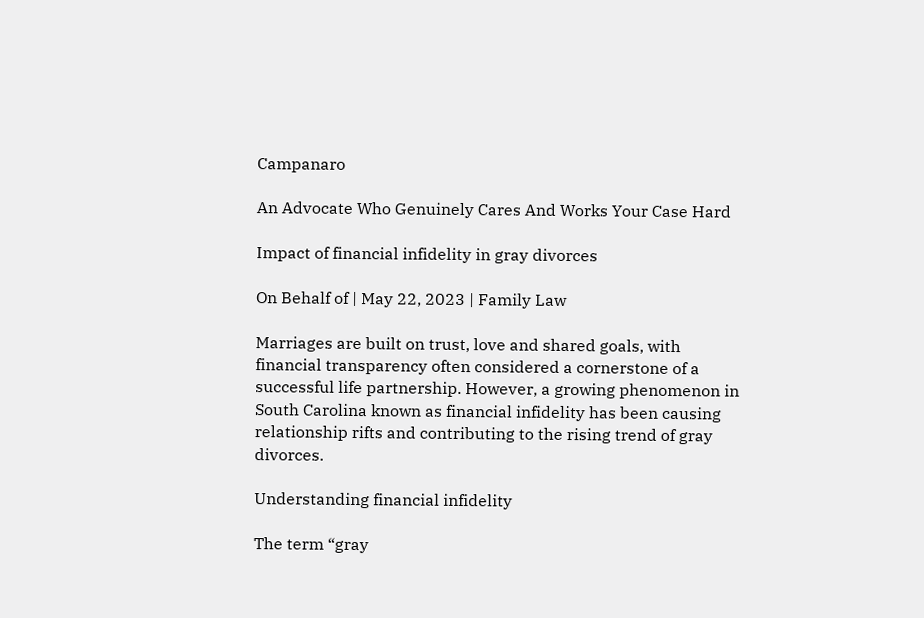Campanaro

An Advocate Who Genuinely Cares And Works Your Case Hard

Impact of financial infidelity in gray divorces

On Behalf of | May 22, 2023 | Family Law

Marriages are built on trust, love and shared goals, with financial transparency often considered a cornerstone of a successful life partnership. However, a growing phenomenon in South Carolina known as financial infidelity has been causing relationship rifts and contributing to the rising trend of gray divorces.

Understanding financial infidelity

The term “gray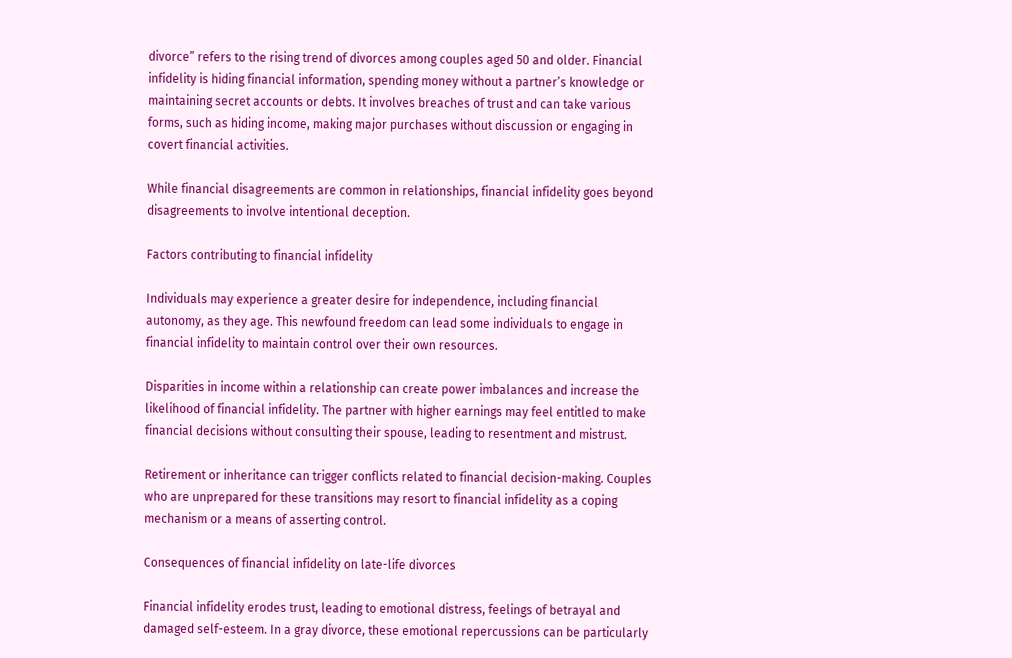divorce” refers to the rising trend of divorces among couples aged 50 and older. Financial infidelity is hiding financial information, spending money without a partner’s knowledge or maintaining secret accounts or debts. It involves breaches of trust and can take various forms, such as hiding income, making major purchases without discussion or engaging in covert financial activities.

While financial disagreements are common in relationships, financial infidelity goes beyond disagreements to involve intentional deception.

Factors contributing to financial infidelity

Individuals may experience a greater desire for independence, including financial autonomy, as they age. This newfound freedom can lead some individuals to engage in financial infidelity to maintain control over their own resources.

Disparities in income within a relationship can create power imbalances and increase the likelihood of financial infidelity. The partner with higher earnings may feel entitled to make financial decisions without consulting their spouse, leading to resentment and mistrust.

Retirement or inheritance can trigger conflicts related to financial decision-making. Couples who are unprepared for these transitions may resort to financial infidelity as a coping mechanism or a means of asserting control.

Consequences of financial infidelity on late-life divorces

Financial infidelity erodes trust, leading to emotional distress, feelings of betrayal and damaged self-esteem. In a gray divorce, these emotional repercussions can be particularly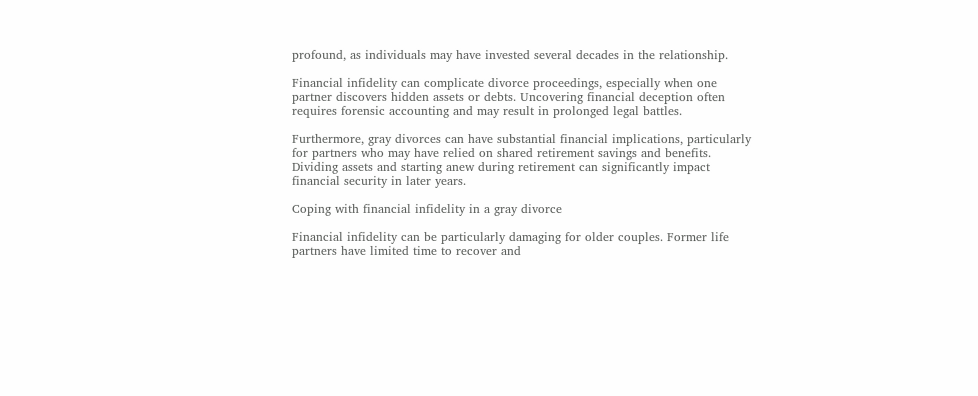profound, as individuals may have invested several decades in the relationship.

Financial infidelity can complicate divorce proceedings, especially when one partner discovers hidden assets or debts. Uncovering financial deception often requires forensic accounting and may result in prolonged legal battles.

Furthermore, gray divorces can have substantial financial implications, particularly for partners who may have relied on shared retirement savings and benefits. Dividing assets and starting anew during retirement can significantly impact financial security in later years.

Coping with financial infidelity in a gray divorce

Financial infidelity can be particularly damaging for older couples. Former life partners have limited time to recover and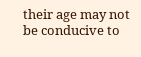their age may not be conducive to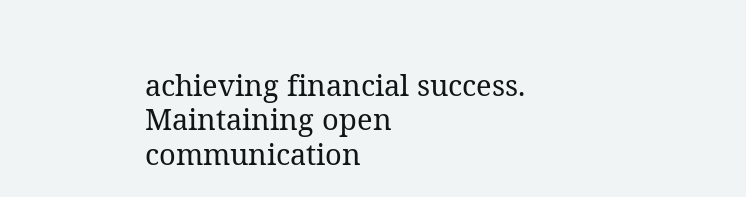achieving financial success. Maintaining open communication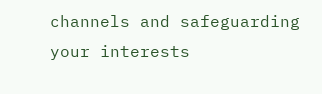channels and safeguarding your interests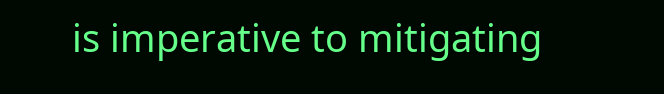is imperative to mitigating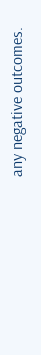any negative outcomes.